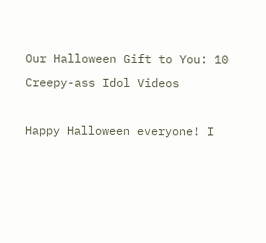Our Halloween Gift to You: 10 Creepy-ass Idol Videos

Happy Halloween everyone! I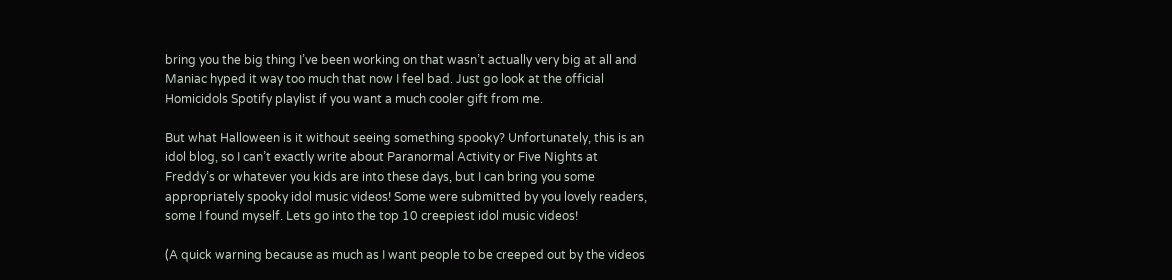bring you the big thing I’ve been working on that wasn’t actually very big at all and Maniac hyped it way too much that now I feel bad. Just go look at the official Homicidols Spotify playlist if you want a much cooler gift from me.

But what Halloween is it without seeing something spooky? Unfortunately, this is an idol blog, so I can’t exactly write about Paranormal Activity or Five Nights at Freddy’s or whatever you kids are into these days, but I can bring you some appropriately spooky idol music videos! Some were submitted by you lovely readers, some I found myself. Lets go into the top 10 creepiest idol music videos!

(A quick warning because as much as I want people to be creeped out by the videos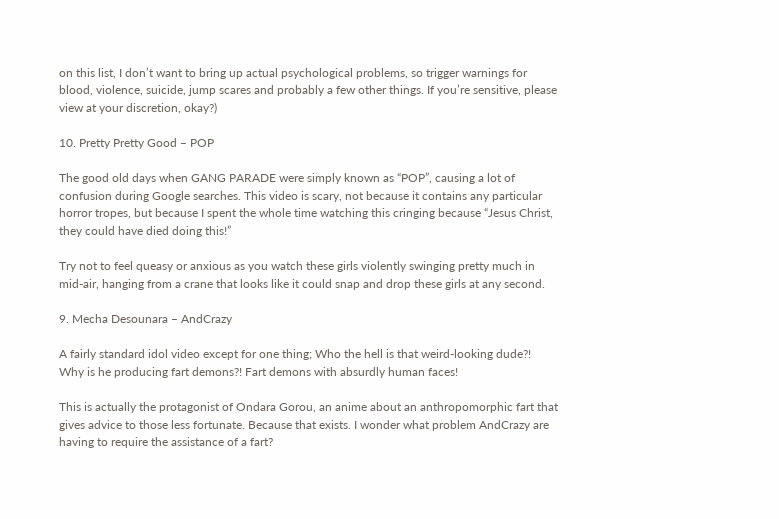on this list, I don’t want to bring up actual psychological problems, so trigger warnings for blood, violence, suicide, jump scares and probably a few other things. If you’re sensitive, please view at your discretion, okay?)

10. Pretty Pretty Good – POP

The good old days when GANG PARADE were simply known as “POP”, causing a lot of confusion during Google searches. This video is scary, not because it contains any particular horror tropes, but because I spent the whole time watching this cringing because “Jesus Christ, they could have died doing this!”

Try not to feel queasy or anxious as you watch these girls violently swinging pretty much in mid-air, hanging from a crane that looks like it could snap and drop these girls at any second.

9. Mecha Desounara – AndCrazy

A fairly standard idol video except for one thing; Who the hell is that weird-looking dude?! Why is he producing fart demons?! Fart demons with absurdly human faces!

This is actually the protagonist of Ondara Gorou, an anime about an anthropomorphic fart that gives advice to those less fortunate. Because that exists. I wonder what problem AndCrazy are having to require the assistance of a fart?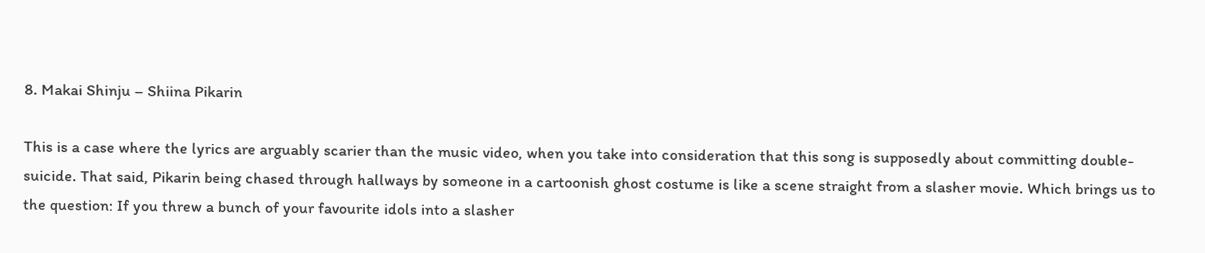8. Makai Shinju – Shiina Pikarin

This is a case where the lyrics are arguably scarier than the music video, when you take into consideration that this song is supposedly about committing double-suicide. That said, Pikarin being chased through hallways by someone in a cartoonish ghost costume is like a scene straight from a slasher movie. Which brings us to the question: If you threw a bunch of your favourite idols into a slasher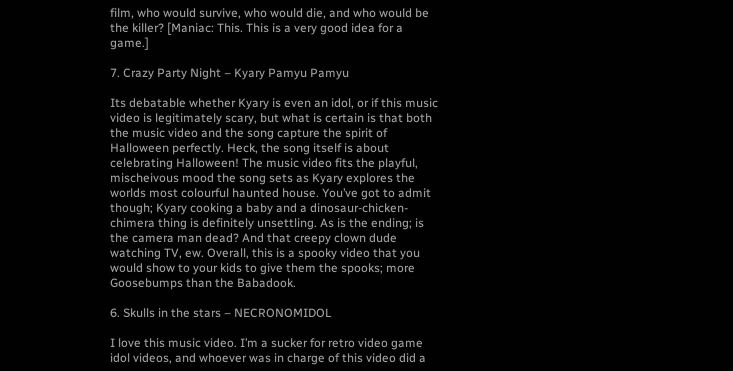film, who would survive, who would die, and who would be the killer? [Maniac: This. This is a very good idea for a game.]

7. Crazy Party Night – Kyary Pamyu Pamyu

Its debatable whether Kyary is even an idol, or if this music video is legitimately scary, but what is certain is that both the music video and the song capture the spirit of Halloween perfectly. Heck, the song itself is about celebrating Halloween! The music video fits the playful, mischeivous mood the song sets as Kyary explores the worlds most colourful haunted house. You’ve got to admit though; Kyary cooking a baby and a dinosaur-chicken-chimera thing is definitely unsettling. As is the ending; is the camera man dead? And that creepy clown dude watching TV, ew. Overall, this is a spooky video that you would show to your kids to give them the spooks; more Goosebumps than the Babadook.

6. Skulls in the stars – NECRONOMIDOL

I love this music video. I’m a sucker for retro video game idol videos, and whoever was in charge of this video did a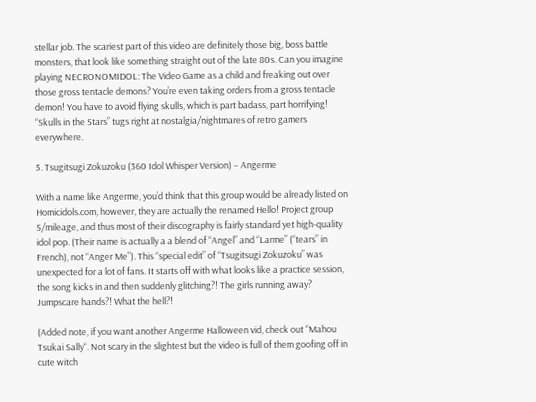stellar job. The scariest part of this video are definitely those big, boss battle monsters, that look like something straight out of the late 80s. Can you imagine playing NECRONOMIDOL: The Video Game as a child and freaking out over those gross tentacle demons? You’re even taking orders from a gross tentacle demon! You have to avoid flying skulls, which is part badass, part horrifying! “Skulls in the Stars” tugs right at nostalgia/nightmares of retro gamers everywhere.

5. Tsugitsugi Zokuzoku (360 Idol Whisper Version) – Angerme

With a name like Angerme, you’d think that this group would be already listed on Homicidols.com, however, they are actually the renamed Hello! Project group S/mileage, and thus most of their discography is fairly standard yet high-quality idol pop. (Their name is actually a a blend of “Angel” and “Larme” (“tears” in French), not “Anger Me”). This “special edit” of “Tsugitsugi Zokuzoku” was unexpected for a lot of fans. It starts off with what looks like a practice session, the song kicks in and then suddenly glitching?! The girls running away? Jumpscare hands?! What the hell?!

(Added note, if you want another Angerme Halloween vid, check out “Mahou Tsukai Sally“. Not scary in the slightest but the video is full of them goofing off in cute witch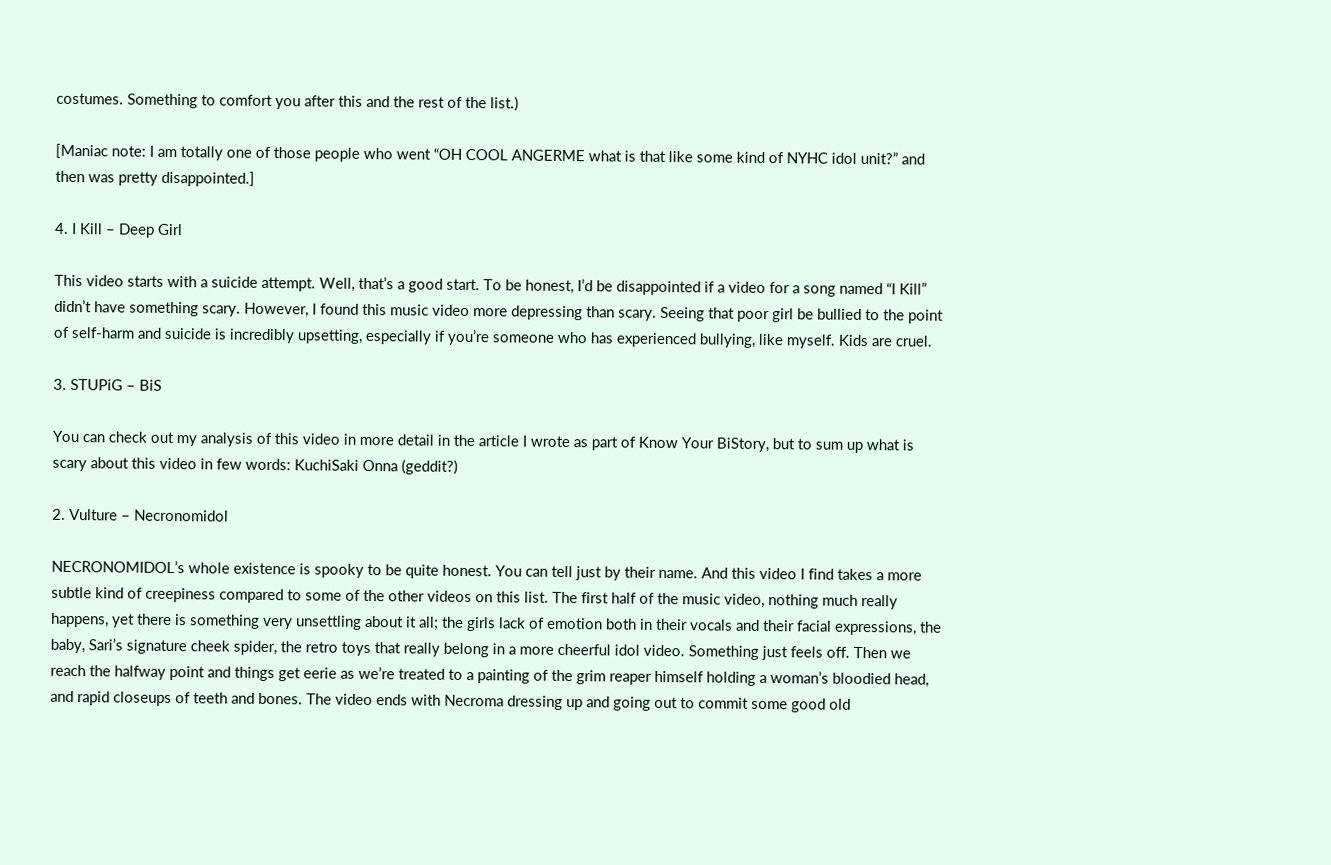costumes. Something to comfort you after this and the rest of the list.)

[Maniac note: I am totally one of those people who went “OH COOL ANGERME what is that like some kind of NYHC idol unit?” and then was pretty disappointed.]

4. I Kill – Deep Girl

This video starts with a suicide attempt. Well, that’s a good start. To be honest, I’d be disappointed if a video for a song named “I Kill” didn’t have something scary. However, I found this music video more depressing than scary. Seeing that poor girl be bullied to the point of self-harm and suicide is incredibly upsetting, especially if you’re someone who has experienced bullying, like myself. Kids are cruel.

3. STUPiG – BiS

You can check out my analysis of this video in more detail in the article I wrote as part of Know Your BiStory, but to sum up what is scary about this video in few words: KuchiSaki Onna (geddit?)

2. Vulture – Necronomidol

NECRONOMIDOL’s whole existence is spooky to be quite honest. You can tell just by their name. And this video I find takes a more subtle kind of creepiness compared to some of the other videos on this list. The first half of the music video, nothing much really happens, yet there is something very unsettling about it all; the girls lack of emotion both in their vocals and their facial expressions, the baby, Sari’s signature cheek spider, the retro toys that really belong in a more cheerful idol video. Something just feels off. Then we reach the halfway point and things get eerie as we’re treated to a painting of the grim reaper himself holding a woman’s bloodied head, and rapid closeups of teeth and bones. The video ends with Necroma dressing up and going out to commit some good old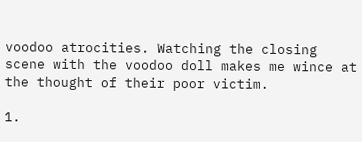voodoo atrocities. Watching the closing scene with the voodoo doll makes me wince at the thought of their poor victim.

1.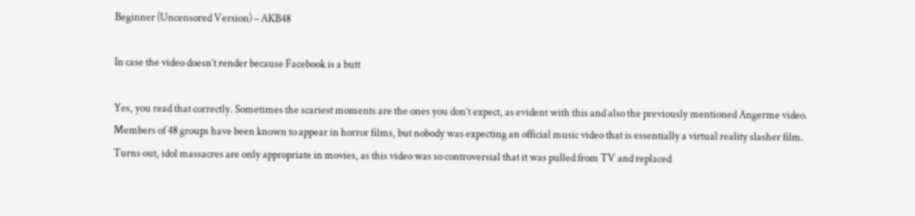Beginner (Uncensored Version) – AKB48

In case the video doesn’t render because Facebook is a butt

Yes, you read that correctly. Sometimes the scariest moments are the ones you don’t expect, as evident with this and also the previously mentioned Angerme video. Members of 48 groups have been known to appear in horror films, but nobody was expecting an official music video that is essentially a virtual reality slasher film. Turns out, idol massacres are only appropriate in movies, as this video was so controversial that it was pulled from TV and replaced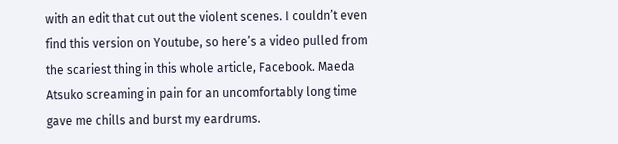with an edit that cut out the violent scenes. I couldn’t even find this version on Youtube, so here’s a video pulled from the scariest thing in this whole article, Facebook. Maeda Atsuko screaming in pain for an uncomfortably long time gave me chills and burst my eardrums.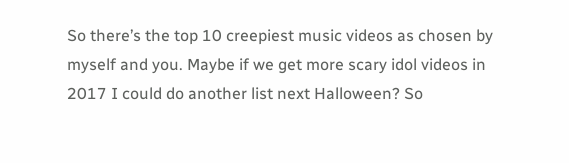So there’s the top 10 creepiest music videos as chosen by myself and you. Maybe if we get more scary idol videos in 2017 I could do another list next Halloween? So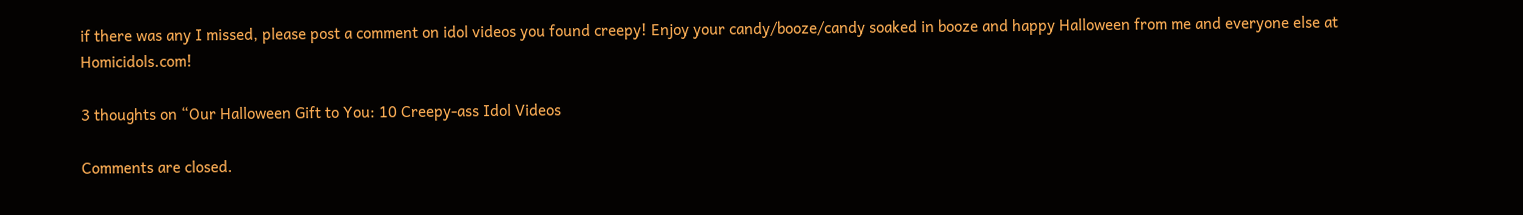if there was any I missed, please post a comment on idol videos you found creepy! Enjoy your candy/booze/candy soaked in booze and happy Halloween from me and everyone else at Homicidols.com!

3 thoughts on “Our Halloween Gift to You: 10 Creepy-ass Idol Videos

Comments are closed.